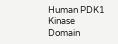Human PDK1 Kinase Domain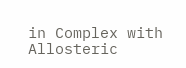in Complex with Allosteric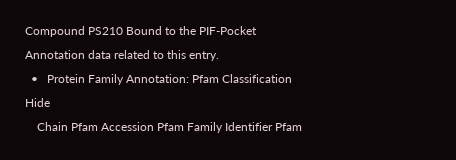Compound PS210 Bound to the PIF-Pocket
Annotation data related to this entry.
  •   Protein Family Annotation: Pfam Classification   Hide
    Chain Pfam Accession Pfam Family Identifier Pfam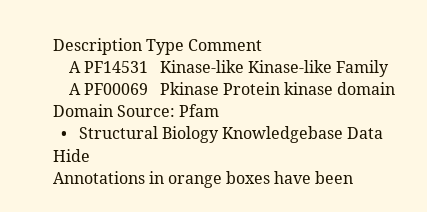Description Type Comment
    A PF14531   Kinase-like Kinase-like Family
    A PF00069   Pkinase Protein kinase domain Domain Source: Pfam
  •   Structural Biology Knowledgebase Data Hide
Annotations in orange boxes have been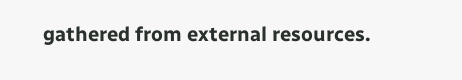gathered from external resources.